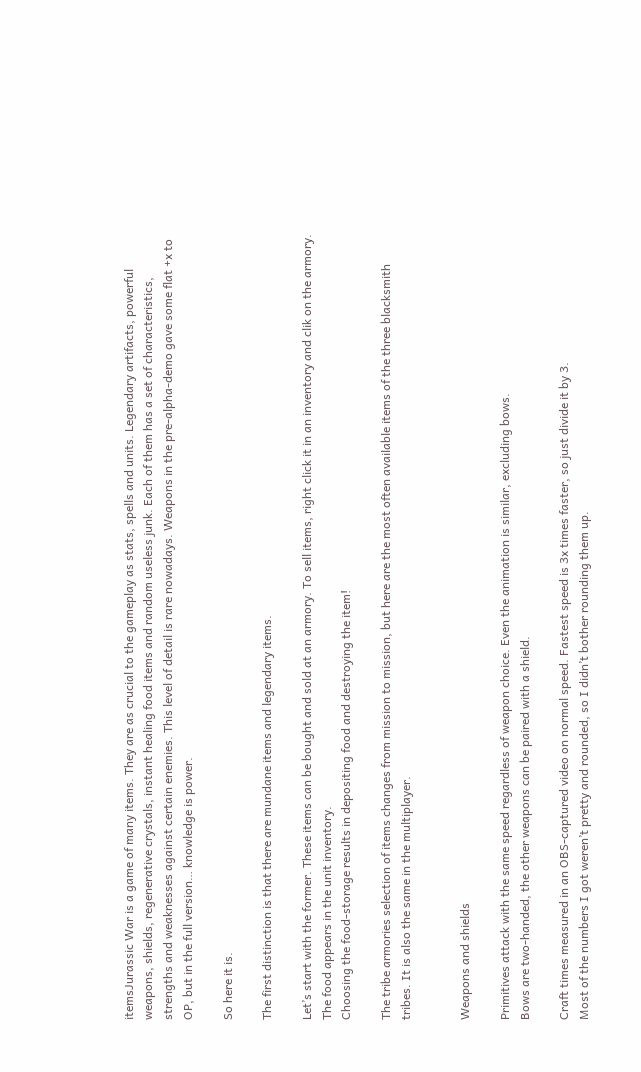itemsJurassic War is a game of many items. They are as crucial to the gameplay as stats, spells and units. Legendary artifacts, powerful weapons, shields, regenerative crystals, instant healing food items and random useless junk. Each of them has a set of characteristics, strengths and weaknesses against certain enemies. This level of detail is rare nowadays. Weapons in the pre-alpha-demo gave some flat +x to OP, but in the full version… knowledge is power.

So here it is.

The first distinction is that there are mundane items and legendary items.

Let’s start with the former. These items can be bought and sold at an armory. To sell items, right click it in an inventory and clik on the armory. The food appears in the unit inventory.
Choosing the food-storage results in depositing food and destroying the item!

The tribe armories selection of items changes from mission to mission, but here are the most often available items of the three blacksmith tribes. It is also the same in the multiplayer.


Weapons and shields

Primitives attack with the same speed regardless of weapon choice. Even the animation is similar, excluding bows.
Bows are two-handed, the other weapons can be paired with a shield.

Craft times measured in an OBS-captured video on normal speed. Fastest speed is 3x times faster, so just divide it by 3.
Most of the numbers I got weren’t pretty and rounded, so I didn’t bother rounding them up.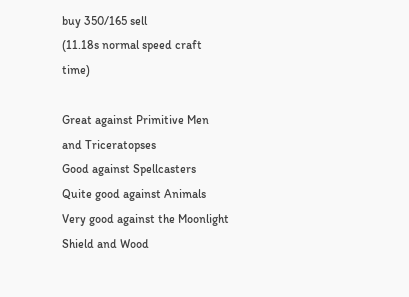buy 350/165 sell
(11.18s normal speed craft time)

Great against Primitive Men and Triceratopses
Good against Spellcasters
Quite good against Animals
Very good against the Moonlight Shield and Wood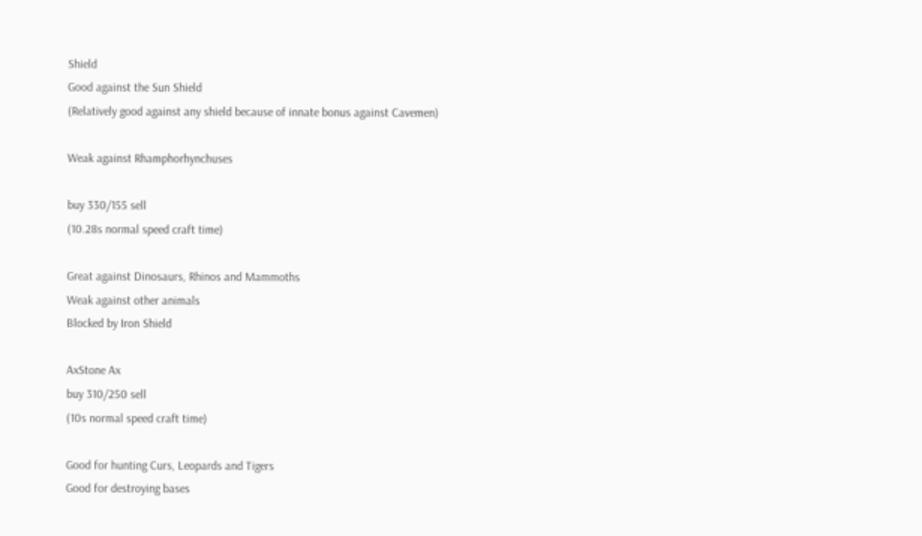Shield
Good against the Sun Shield
(Relatively good against any shield because of innate bonus against Cavemen)

Weak against Rhamphorhynchuses

buy 330/155 sell
(10.28s normal speed craft time)

Great against Dinosaurs, Rhinos and Mammoths
Weak against other animals
Blocked by Iron Shield

AxStone Ax
buy 310/250 sell
(10s normal speed craft time)

Good for hunting Curs, Leopards and Tigers
Good for destroying bases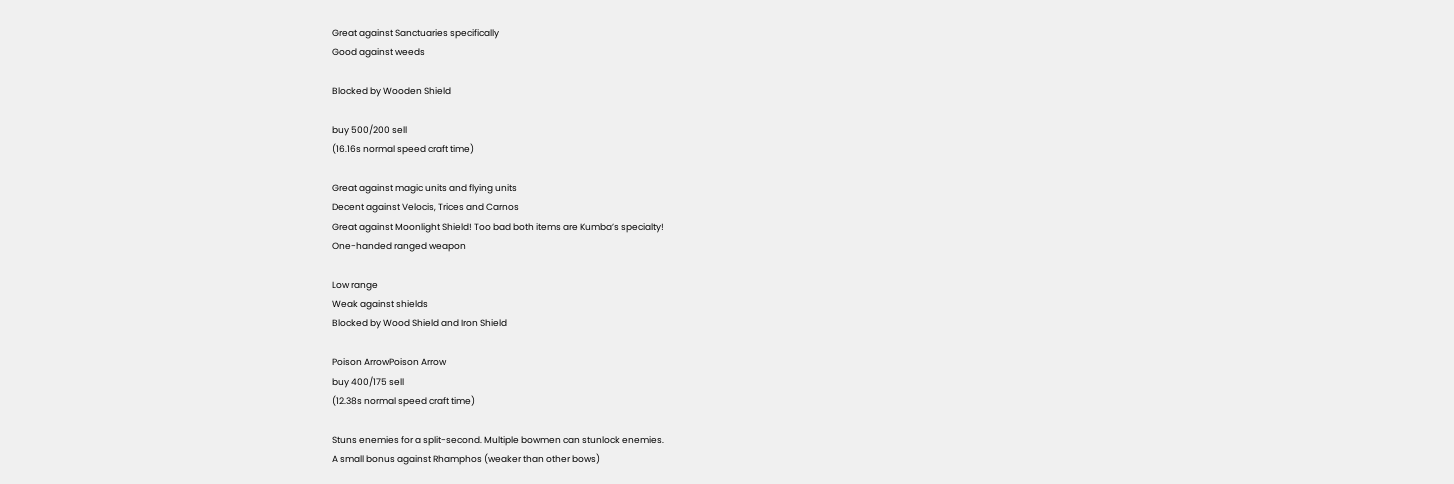Great against Sanctuaries specifically
Good against weeds

Blocked by Wooden Shield

buy 500/200 sell
(16.16s normal speed craft time)

Great against magic units and flying units
Decent against Velocis, Trices and Carnos
Great against Moonlight Shield! Too bad both items are Kumba’s specialty!
One-handed ranged weapon

Low range
Weak against shields
Blocked by Wood Shield and Iron Shield

Poison ArrowPoison Arrow
buy 400/175 sell
(12.38s normal speed craft time)

Stuns enemies for a split-second. Multiple bowmen can stunlock enemies.
A small bonus against Rhamphos (weaker than other bows)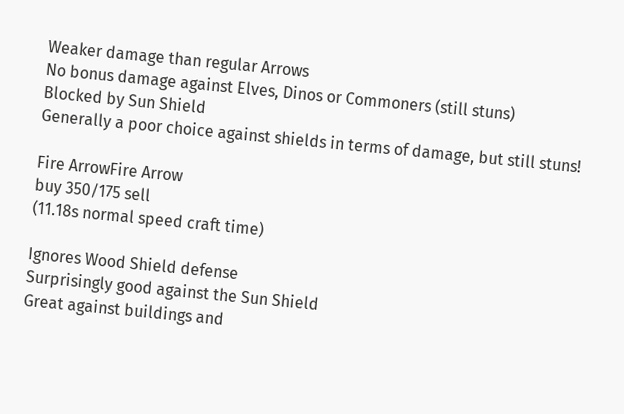Weaker damage than regular Arrows
No bonus damage against Elves, Dinos or Commoners (still stuns)
Blocked by Sun Shield
Generally a poor choice against shields in terms of damage, but still stuns!

Fire ArrowFire Arrow
buy 350/175 sell
(11.18s normal speed craft time)

Ignores Wood Shield defense
Surprisingly good against the Sun Shield
Great against buildings and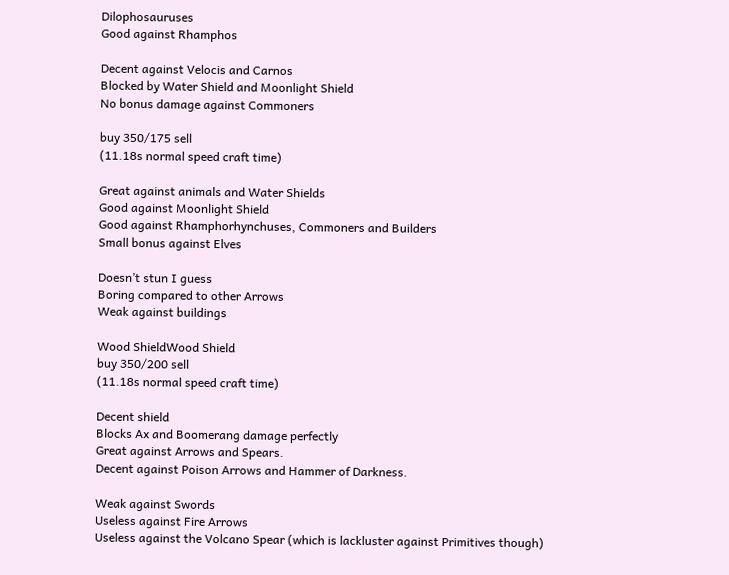Dilophosauruses
Good against Rhamphos

Decent against Velocis and Carnos
Blocked by Water Shield and Moonlight Shield
No bonus damage against Commoners

buy 350/175 sell
(11.18s normal speed craft time)

Great against animals and Water Shields
Good against Moonlight Shield
Good against Rhamphorhynchuses, Commoners and Builders
Small bonus against Elves

Doesn’t stun I guess
Boring compared to other Arrows
Weak against buildings

Wood ShieldWood Shield
buy 350/200 sell
(11.18s normal speed craft time)

Decent shield
Blocks Ax and Boomerang damage perfectly
Great against Arrows and Spears.
Decent against Poison Arrows and Hammer of Darkness.

Weak against Swords
Useless against Fire Arrows
Useless against the Volcano Spear (which is lackluster against Primitives though)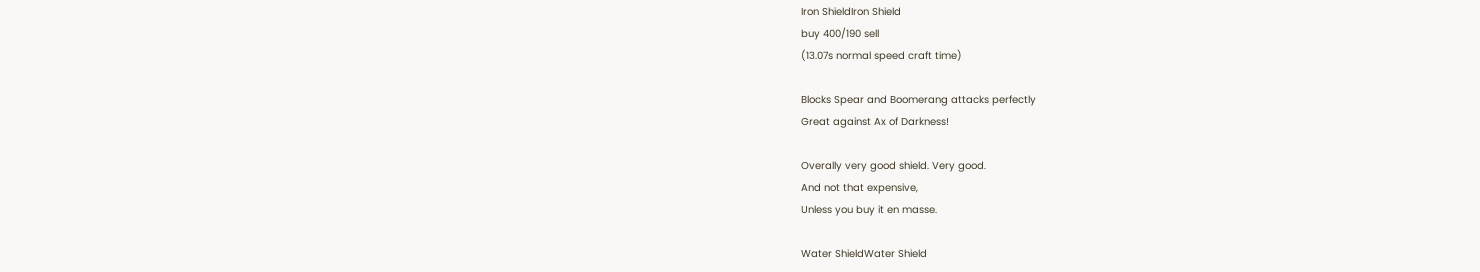Iron ShieldIron Shield
buy 400/190 sell
(13.07s normal speed craft time)

Blocks Spear and Boomerang attacks perfectly
Great against Ax of Darkness!

Overally very good shield. Very good.
And not that expensive,
Unless you buy it en masse.

Water ShieldWater Shield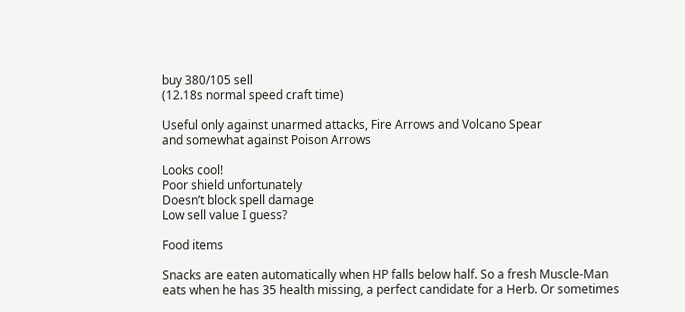buy 380/105 sell
(12.18s normal speed craft time)

Useful only against unarmed attacks, Fire Arrows and Volcano Spear
and somewhat against Poison Arrows

Looks cool!
Poor shield unfortunately
Doesn’t block spell damage
Low sell value I guess?

Food items

Snacks are eaten automatically when HP falls below half. So a fresh Muscle-Man eats when he has 35 health missing, a perfect candidate for a Herb. Or sometimes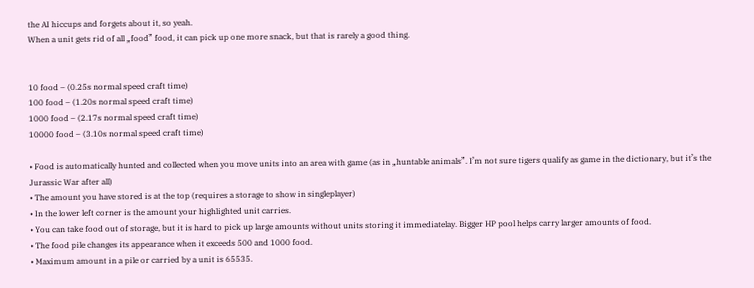the AI hiccups and forgets about it, so yeah.
When a unit gets rid of all „food” food, it can pick up one more snack, but that is rarely a good thing.


10 food – (0.25s normal speed craft time)
100 food – (1.20s normal speed craft time)
1000 food – (2.17s normal speed craft time)
10000 food – (3.10s normal speed craft time)

• Food is automatically hunted and collected when you move units into an area with game (as in „huntable animals”. I’m not sure tigers qualify as game in the dictionary, but it’s the Jurassic War after all)
• The amount you have stored is at the top (requires a storage to show in singleplayer)
• In the lower left corner is the amount your highlighted unit carries.
• You can take food out of storage, but it is hard to pick up large amounts without units storing it immediatelay. Bigger HP pool helps carry larger amounts of food.
• The food pile changes its appearance when it exceeds 500 and 1000 food.
• Maximum amount in a pile or carried by a unit is 65535.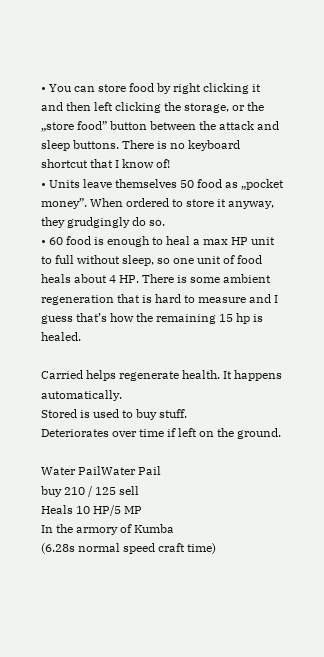• You can store food by right clicking it and then left clicking the storage, or the „store food” button between the attack and sleep buttons. There is no keyboard shortcut that I know of!
• Units leave themselves 50 food as „pocket money”. When ordered to store it anyway, they grudgingly do so.
• 60 food is enough to heal a max HP unit to full without sleep, so one unit of food heals about 4 HP. There is some ambient regeneration that is hard to measure and I guess that’s how the remaining 15 hp is healed.

Carried helps regenerate health. It happens automatically.
Stored is used to buy stuff.
Deteriorates over time if left on the ground.

Water PailWater Pail
buy 210 / 125 sell
Heals 10 HP/5 MP
In the armory of Kumba
(6.28s normal speed craft time)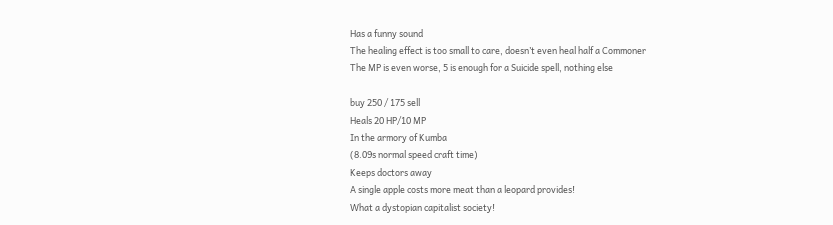Has a funny sound
The healing effect is too small to care, doesn’t even heal half a Commoner
The MP is even worse, 5 is enough for a Suicide spell, nothing else

buy 250 / 175 sell
Heals 20 HP/10 MP
In the armory of Kumba
(8.09s normal speed craft time)
Keeps doctors away
A single apple costs more meat than a leopard provides!
What a dystopian capitalist society!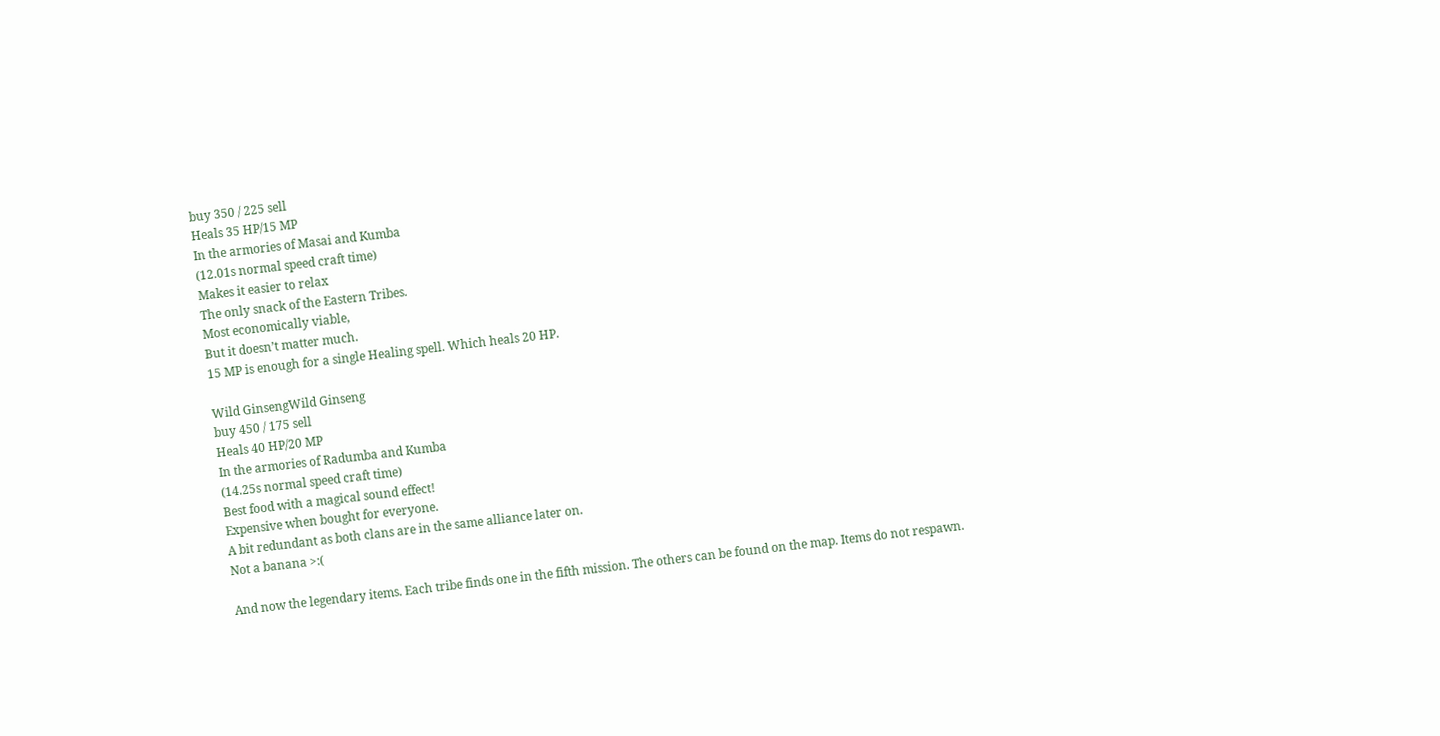buy 350 / 225 sell
Heals 35 HP/15 MP
In the armories of Masai and Kumba
(12.01s normal speed craft time)
Makes it easier to relax
The only snack of the Eastern Tribes.
Most economically viable,
But it doesn’t matter much.
15 MP is enough for a single Healing spell. Which heals 20 HP.

Wild GinsengWild Ginseng
buy 450 / 175 sell
Heals 40 HP/20 MP
In the armories of Radumba and Kumba
(14.25s normal speed craft time)
Best food with a magical sound effect!
Expensive when bought for everyone.
A bit redundant as both clans are in the same alliance later on.
Not a banana >:(

And now the legendary items. Each tribe finds one in the fifth mission. The others can be found on the map. Items do not respawn.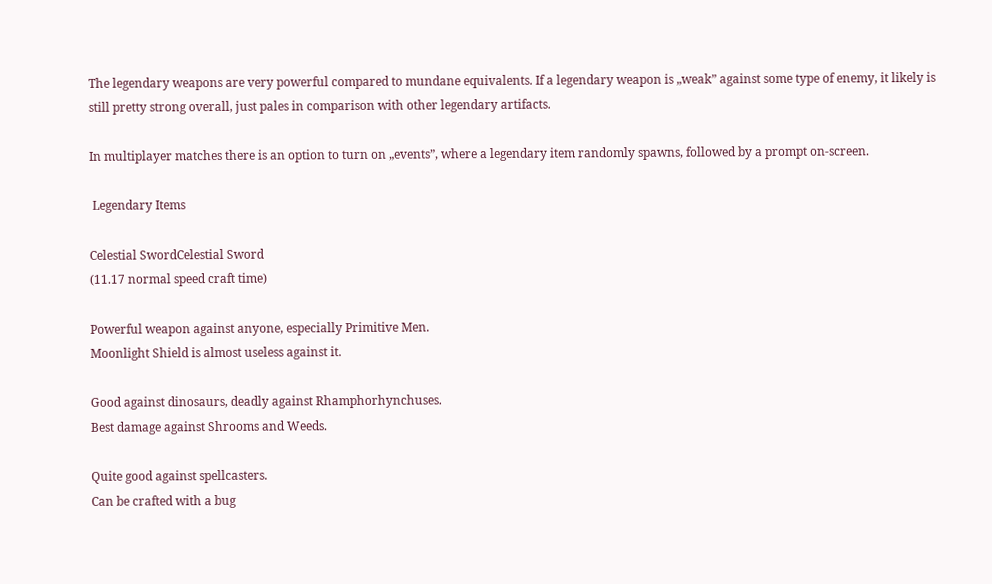The legendary weapons are very powerful compared to mundane equivalents. If a legendary weapon is „weak” against some type of enemy, it likely is still pretty strong overall, just pales in comparison with other legendary artifacts.

In multiplayer matches there is an option to turn on „events”, where a legendary item randomly spawns, followed by a prompt on-screen.

 Legendary Items

Celestial SwordCelestial Sword
(11.17 normal speed craft time)

Powerful weapon against anyone, especially Primitive Men.
Moonlight Shield is almost useless against it.

Good against dinosaurs, deadly against Rhamphorhynchuses.
Best damage against Shrooms and Weeds.

Quite good against spellcasters.
Can be crafted with a bug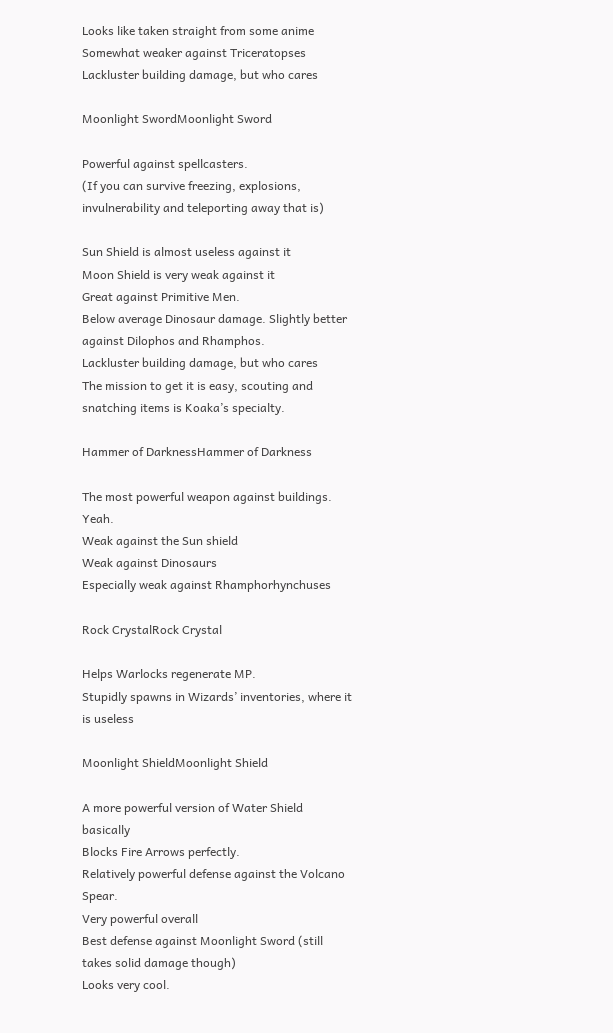Looks like taken straight from some anime
Somewhat weaker against Triceratopses
Lackluster building damage, but who cares

Moonlight SwordMoonlight Sword

Powerful against spellcasters.
(If you can survive freezing, explosions, invulnerability and teleporting away that is)

Sun Shield is almost useless against it
Moon Shield is very weak against it
Great against Primitive Men.
Below average Dinosaur damage. Slightly better against Dilophos and Rhamphos.
Lackluster building damage, but who cares
The mission to get it is easy, scouting and snatching items is Koaka’s specialty.

Hammer of DarknessHammer of Darkness

The most powerful weapon against buildings. Yeah.
Weak against the Sun shield
Weak against Dinosaurs
Especially weak against Rhamphorhynchuses

Rock CrystalRock Crystal

Helps Warlocks regenerate MP.
Stupidly spawns in Wizards’ inventories, where it is useless

Moonlight ShieldMoonlight Shield

A more powerful version of Water Shield basically
Blocks Fire Arrows perfectly.
Relatively powerful defense against the Volcano Spear.
Very powerful overall
Best defense against Moonlight Sword (still takes solid damage though)
Looks very cool.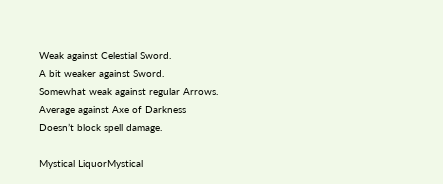Weak against Celestial Sword.
A bit weaker against Sword.
Somewhat weak against regular Arrows.
Average against Axe of Darkness
Doesn’t block spell damage.

Mystical LiquorMystical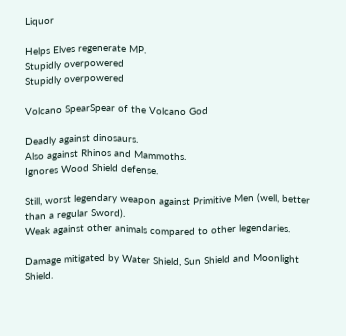Liquor

Helps Elves regenerate MP.
Stupidly overpowered
Stupidly overpowered

Volcano SpearSpear of the Volcano God

Deadly against dinosaurs.
Also against Rhinos and Mammoths.
Ignores Wood Shield defense.

Still, worst legendary weapon against Primitive Men (well, better than a regular Sword).
Weak against other animals compared to other legendaries.

Damage mitigated by Water Shield, Sun Shield and Moonlight Shield.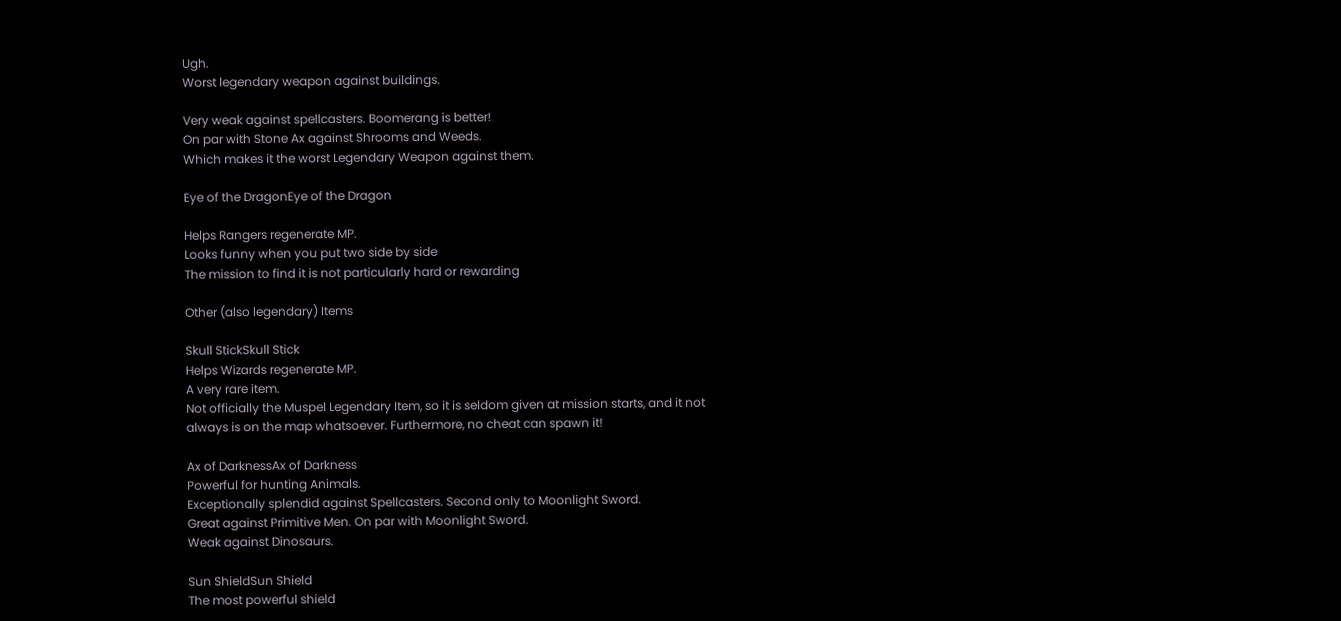Ugh.
Worst legendary weapon against buildings.

Very weak against spellcasters. Boomerang is better!
On par with Stone Ax against Shrooms and Weeds.
Which makes it the worst Legendary Weapon against them.

Eye of the DragonEye of the Dragon

Helps Rangers regenerate MP.
Looks funny when you put two side by side
The mission to find it is not particularly hard or rewarding

Other (also legendary) Items

Skull StickSkull Stick
Helps Wizards regenerate MP.
A very rare item.
Not officially the Muspel Legendary Item, so it is seldom given at mission starts, and it not always is on the map whatsoever. Furthermore, no cheat can spawn it!

Ax of DarknessAx of Darkness
Powerful for hunting Animals.
Exceptionally splendid against Spellcasters. Second only to Moonlight Sword.
Great against Primitive Men. On par with Moonlight Sword.
Weak against Dinosaurs.

Sun ShieldSun Shield
The most powerful shield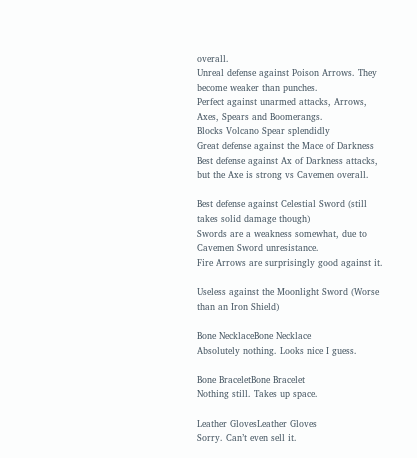overall.
Unreal defense against Poison Arrows. They become weaker than punches.
Perfect against unarmed attacks, Arrows, Axes, Spears and Boomerangs.
Blocks Volcano Spear splendidly
Great defense against the Mace of Darkness
Best defense against Ax of Darkness attacks, but the Axe is strong vs Cavemen overall.

Best defense against Celestial Sword (still takes solid damage though)
Swords are a weakness somewhat, due to Cavemen Sword unresistance.
Fire Arrows are surprisingly good against it.

Useless against the Moonlight Sword (Worse than an Iron Shield)

Bone NecklaceBone Necklace
Absolutely nothing. Looks nice I guess.

Bone BraceletBone Bracelet
Nothing still. Takes up space.

Leather GlovesLeather Gloves
Sorry. Can’t even sell it.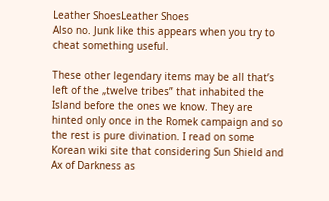Leather ShoesLeather Shoes
Also no. Junk like this appears when you try to cheat something useful.

These other legendary items may be all that’s left of the „twelve tribes” that inhabited the Island before the ones we know. They are hinted only once in the Romek campaign and so the rest is pure divination. I read on some Korean wiki site that considering Sun Shield and Ax of Darkness as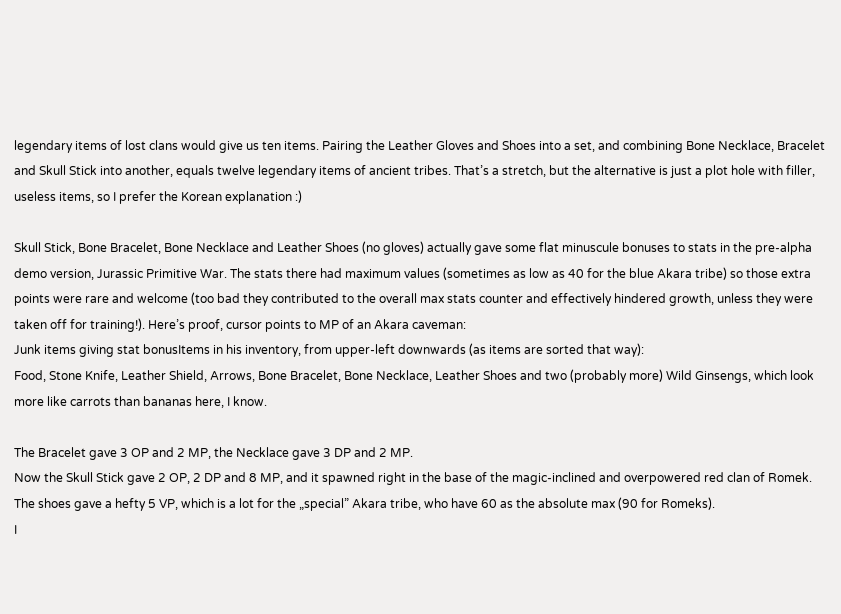legendary items of lost clans would give us ten items. Pairing the Leather Gloves and Shoes into a set, and combining Bone Necklace, Bracelet and Skull Stick into another, equals twelve legendary items of ancient tribes. That’s a stretch, but the alternative is just a plot hole with filler, useless items, so I prefer the Korean explanation :)

Skull Stick, Bone Bracelet, Bone Necklace and Leather Shoes (no gloves) actually gave some flat minuscule bonuses to stats in the pre-alpha demo version, Jurassic Primitive War. The stats there had maximum values (sometimes as low as 40 for the blue Akara tribe) so those extra points were rare and welcome (too bad they contributed to the overall max stats counter and effectively hindered growth, unless they were taken off for training!). Here’s proof, cursor points to MP of an Akara caveman:
Junk items giving stat bonusItems in his inventory, from upper-left downwards (as items are sorted that way):
Food, Stone Knife, Leather Shield, Arrows, Bone Bracelet, Bone Necklace, Leather Shoes and two (probably more) Wild Ginsengs, which look more like carrots than bananas here, I know.

The Bracelet gave 3 OP and 2 MP, the Necklace gave 3 DP and 2 MP.
Now the Skull Stick gave 2 OP, 2 DP and 8 MP, and it spawned right in the base of the magic-inclined and overpowered red clan of Romek.
The shoes gave a hefty 5 VP, which is a lot for the „special” Akara tribe, who have 60 as the absolute max (90 for Romeks).
I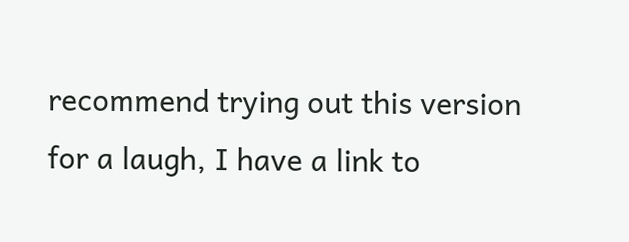recommend trying out this version for a laugh, I have a link to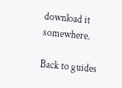download it somewhere.

Back to guides